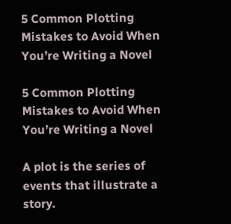5 Common Plotting Mistakes to Avoid When You’re Writing a Novel

5 Common Plotting Mistakes to Avoid When You’re Writing a Novel

A plot is the series of events that illustrate a story.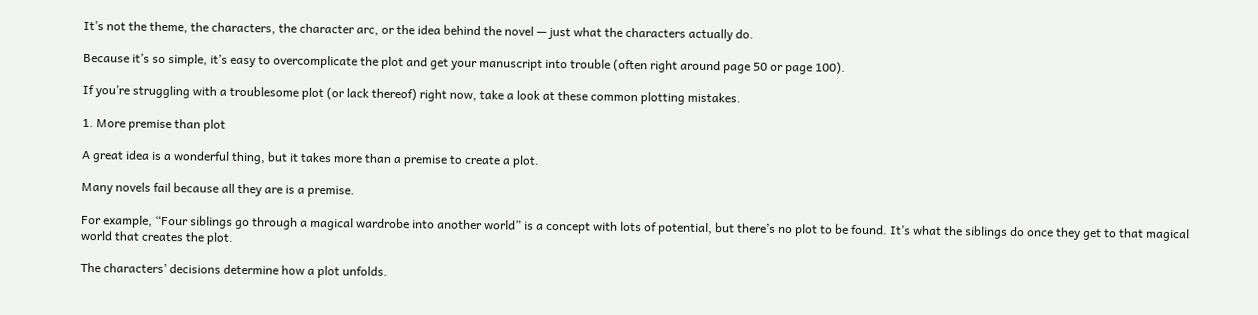It’s not the theme, the characters, the character arc, or the idea behind the novel — just what the characters actually do.

Because it’s so simple, it’s easy to overcomplicate the plot and get your manuscript into trouble (often right around page 50 or page 100).

If you’re struggling with a troublesome plot (or lack thereof) right now, take a look at these common plotting mistakes.

1. More premise than plot

A great idea is a wonderful thing, but it takes more than a premise to create a plot.

Many novels fail because all they are is a premise.

For example, “Four siblings go through a magical wardrobe into another world” is a concept with lots of potential, but there’s no plot to be found. It’s what the siblings do once they get to that magical world that creates the plot.

The characters’ decisions determine how a plot unfolds.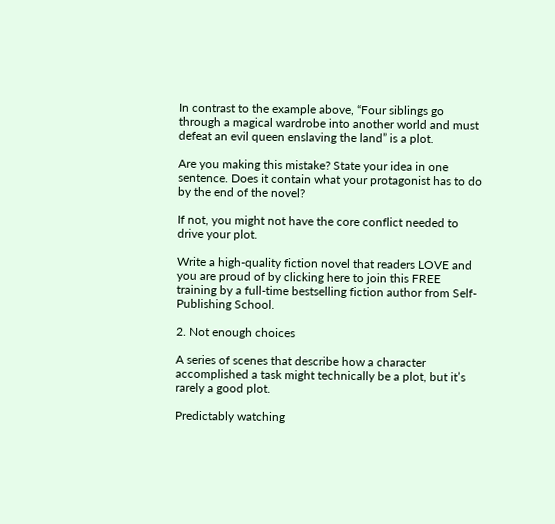In contrast to the example above, “Four siblings go through a magical wardrobe into another world and must defeat an evil queen enslaving the land” is a plot.

Are you making this mistake? State your idea in one sentence. Does it contain what your protagonist has to do by the end of the novel?

If not, you might not have the core conflict needed to drive your plot.

Write a high-quality fiction novel that readers LOVE and you are proud of by clicking here to join this FREE training by a full-time bestselling fiction author from Self-Publishing School.

2. Not enough choices

A series of scenes that describe how a character accomplished a task might technically be a plot, but it’s rarely a good plot.

Predictably watching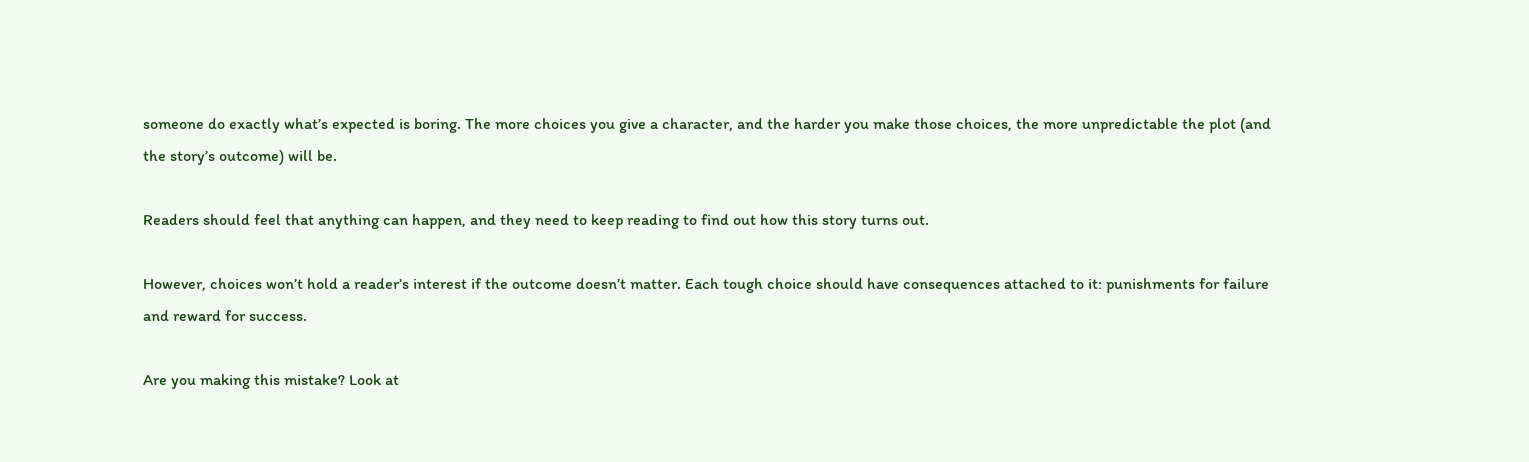someone do exactly what’s expected is boring. The more choices you give a character, and the harder you make those choices, the more unpredictable the plot (and the story’s outcome) will be.

Readers should feel that anything can happen, and they need to keep reading to find out how this story turns out.

However, choices won’t hold a reader’s interest if the outcome doesn’t matter. Each tough choice should have consequences attached to it: punishments for failure and reward for success.

Are you making this mistake? Look at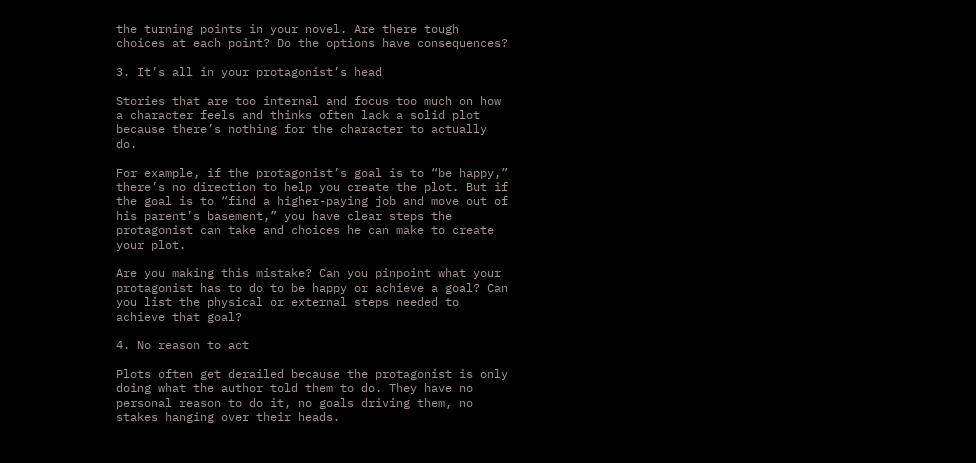the turning points in your novel. Are there tough choices at each point? Do the options have consequences?

3. It’s all in your protagonist’s head

Stories that are too internal and focus too much on how a character feels and thinks often lack a solid plot because there’s nothing for the character to actually do.

For example, if the protagonist’s goal is to “be happy,” there’s no direction to help you create the plot. But if the goal is to “find a higher-paying job and move out of his parent’s basement,” you have clear steps the protagonist can take and choices he can make to create your plot.

Are you making this mistake? Can you pinpoint what your protagonist has to do to be happy or achieve a goal? Can you list the physical or external steps needed to achieve that goal?

4. No reason to act

Plots often get derailed because the protagonist is only doing what the author told them to do. They have no personal reason to do it, no goals driving them, no stakes hanging over their heads.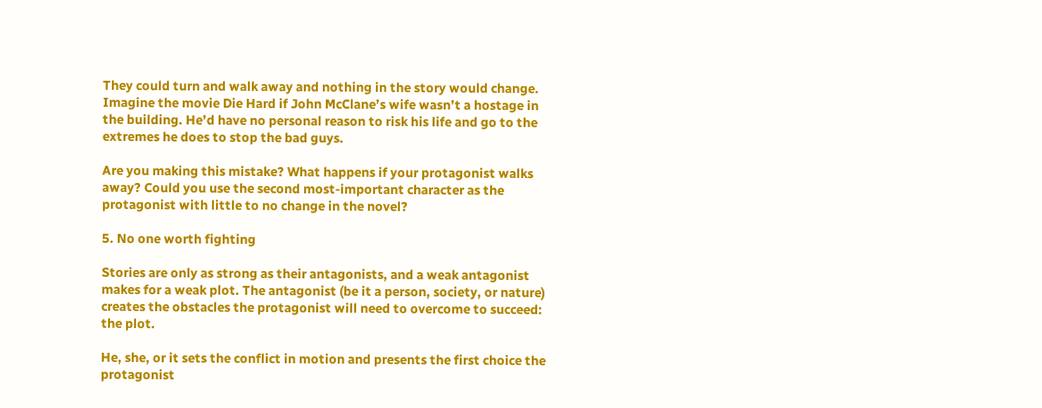They could turn and walk away and nothing in the story would change. Imagine the movie Die Hard if John McClane’s wife wasn’t a hostage in the building. He’d have no personal reason to risk his life and go to the extremes he does to stop the bad guys.

Are you making this mistake? What happens if your protagonist walks away? Could you use the second most-important character as the protagonist with little to no change in the novel?

5. No one worth fighting

Stories are only as strong as their antagonists, and a weak antagonist makes for a weak plot. The antagonist (be it a person, society, or nature) creates the obstacles the protagonist will need to overcome to succeed: the plot.

He, she, or it sets the conflict in motion and presents the first choice the protagonist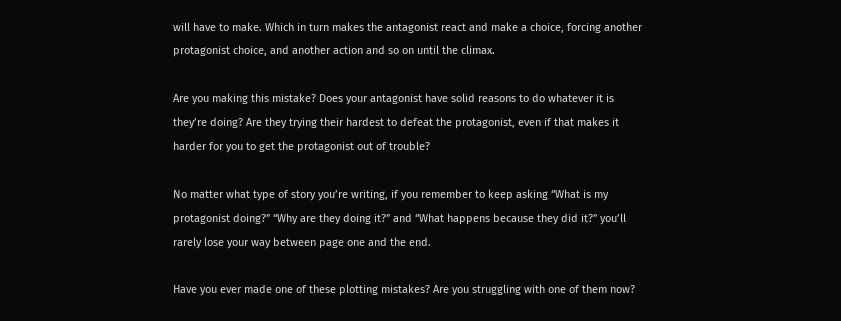will have to make. Which in turn makes the antagonist react and make a choice, forcing another protagonist choice, and another action and so on until the climax.

Are you making this mistake? Does your antagonist have solid reasons to do whatever it is they’re doing? Are they trying their hardest to defeat the protagonist, even if that makes it harder for you to get the protagonist out of trouble?

No matter what type of story you’re writing, if you remember to keep asking “What is my protagonist doing?” “Why are they doing it?” and “What happens because they did it?” you’ll rarely lose your way between page one and the end.

Have you ever made one of these plotting mistakes? Are you struggling with one of them now?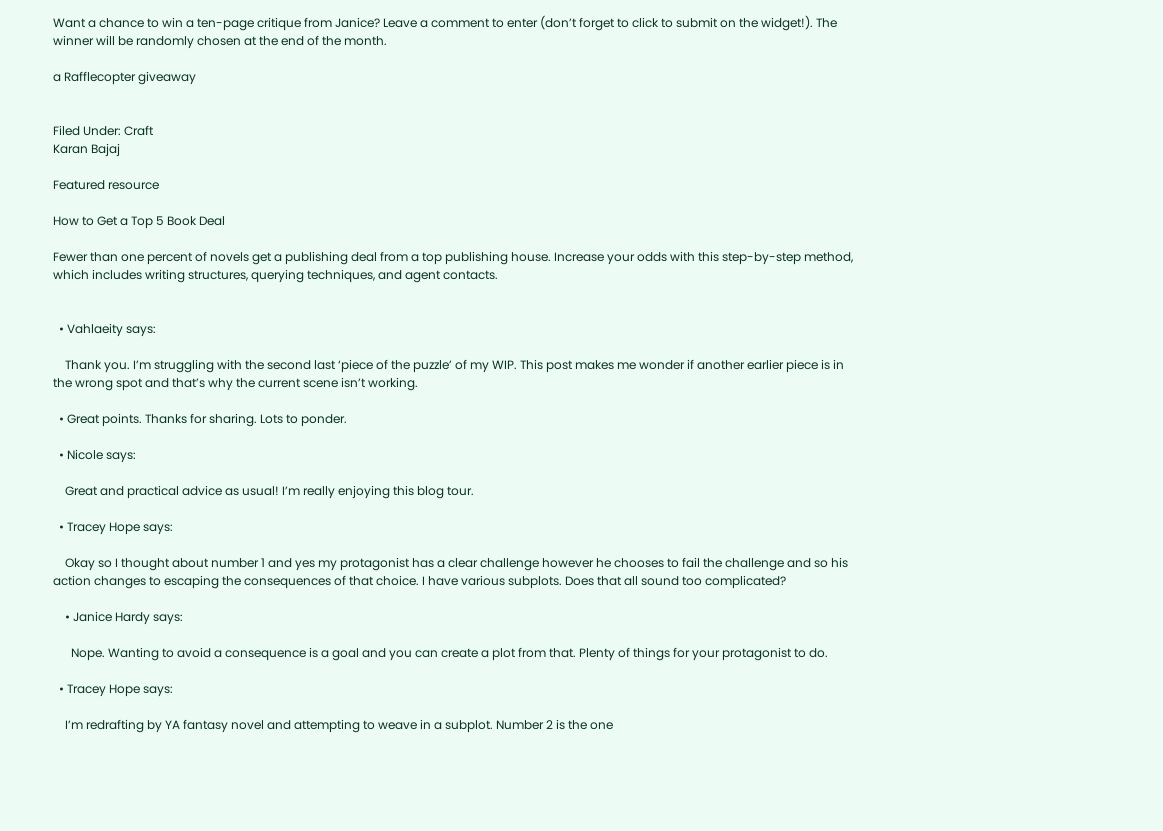Want a chance to win a ten-page critique from Janice? Leave a comment to enter (don’t forget to click to submit on the widget!). The winner will be randomly chosen at the end of the month.

a Rafflecopter giveaway


Filed Under: Craft
Karan Bajaj

Featured resource

How to Get a Top 5 Book Deal

Fewer than one percent of novels get a publishing deal from a top publishing house. Increase your odds with this step-by-step method, which includes writing structures, querying techniques, and agent contacts.


  • Vahlaeity says:

    Thank you. I’m struggling with the second last ‘piece of the puzzle’ of my WIP. This post makes me wonder if another earlier piece is in the wrong spot and that’s why the current scene isn’t working.

  • Great points. Thanks for sharing. Lots to ponder.

  • Nicole says:

    Great and practical advice as usual! I’m really enjoying this blog tour.

  • Tracey Hope says:

    Okay so I thought about number 1 and yes my protagonist has a clear challenge however he chooses to fail the challenge and so his action changes to escaping the consequences of that choice. I have various subplots. Does that all sound too complicated?

    • Janice Hardy says:

      Nope. Wanting to avoid a consequence is a goal and you can create a plot from that. Plenty of things for your protagonist to do.

  • Tracey Hope says:

    I’m redrafting by YA fantasy novel and attempting to weave in a subplot. Number 2 is the one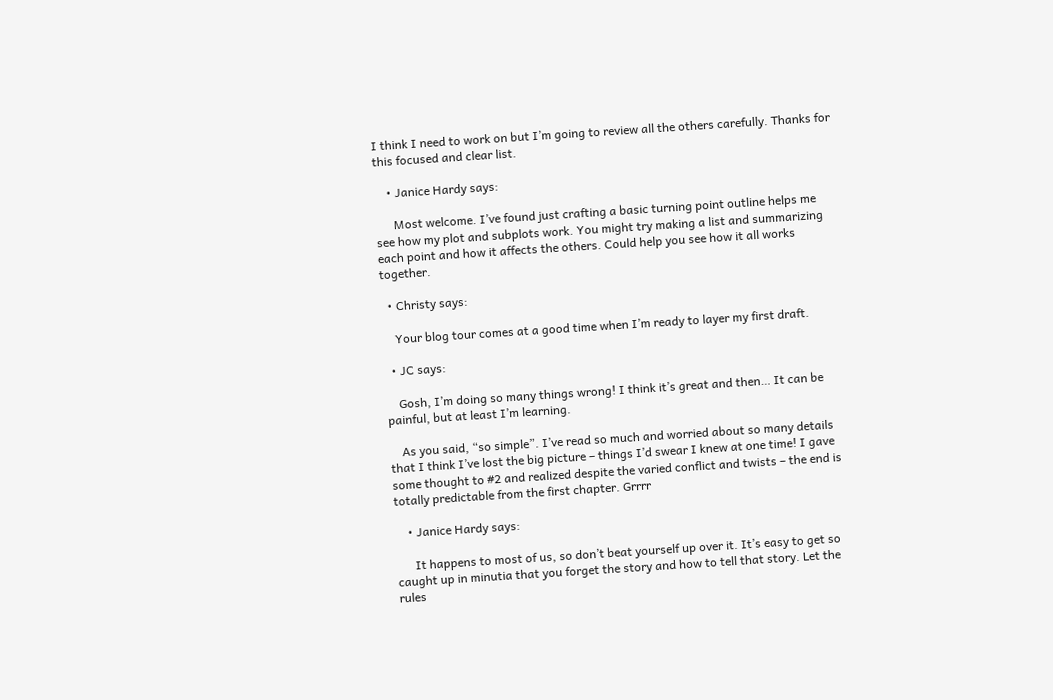I think I need to work on but I’m going to review all the others carefully. Thanks for this focused and clear list.

    • Janice Hardy says:

      Most welcome. I’ve found just crafting a basic turning point outline helps me see how my plot and subplots work. You might try making a list and summarizing each point and how it affects the others. Could help you see how it all works together.

  • Christy says:

    Your blog tour comes at a good time when I’m ready to layer my first draft.

  • JC says:

    Gosh, I’m doing so many things wrong! I think it’s great and then… It can be painful, but at least I’m learning.

    As you said, “so simple”. I’ve read so much and worried about so many details that I think I’ve lost the big picture – things I’d swear I knew at one time! I gave some thought to #2 and realized despite the varied conflict and twists – the end is totally predictable from the first chapter. Grrrr

    • Janice Hardy says:

      It happens to most of us, so don’t beat yourself up over it. It’s easy to get so caught up in minutia that you forget the story and how to tell that story. Let the rules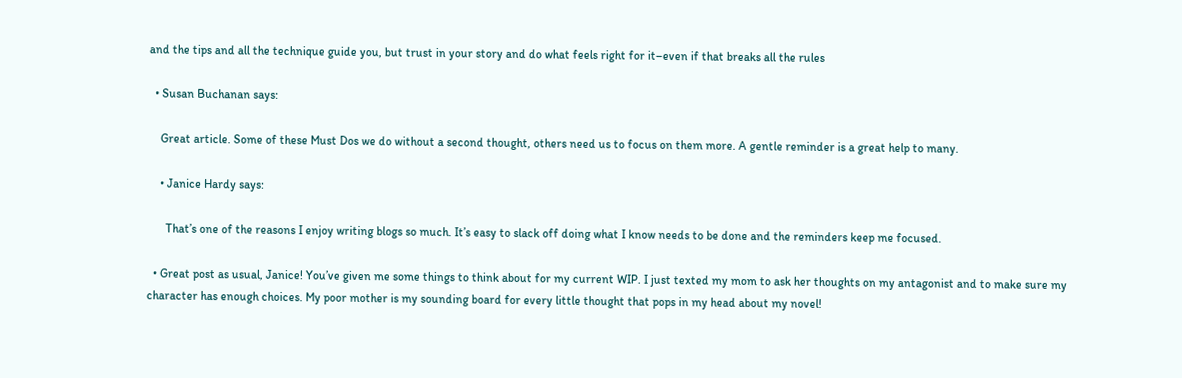and the tips and all the technique guide you, but trust in your story and do what feels right for it–even if that breaks all the rules

  • Susan Buchanan says:

    Great article. Some of these Must Dos we do without a second thought, others need us to focus on them more. A gentle reminder is a great help to many.

    • Janice Hardy says:

      That’s one of the reasons I enjoy writing blogs so much. It’s easy to slack off doing what I know needs to be done and the reminders keep me focused.

  • Great post as usual, Janice! You’ve given me some things to think about for my current WIP. I just texted my mom to ask her thoughts on my antagonist and to make sure my character has enough choices. My poor mother is my sounding board for every little thought that pops in my head about my novel!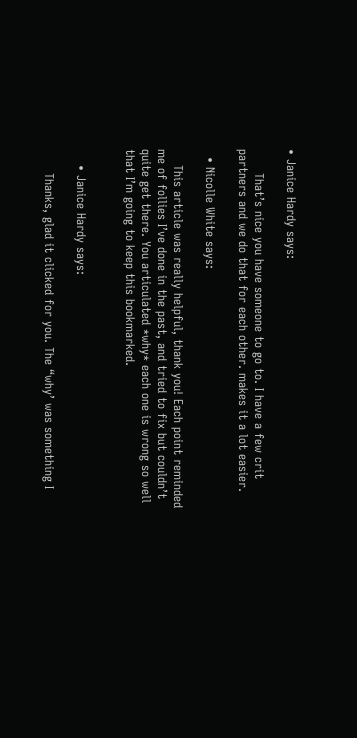• Janice Hardy says:

      That’s nice you have someone to go to. I have a few crit partners and we do that for each other. makes it a lot easier.

  • Nicolle White says:

    This article was really helpful, thank you! Each point reminded me of follies I’ve done in the past, and tried to fix but couldn’t quite get there. You articulated *why* each one is wrong so well that I’m going to keep this bookmarked.


    • Janice Hardy says:

      Thanks, glad it clicked for you. The “why’ was something I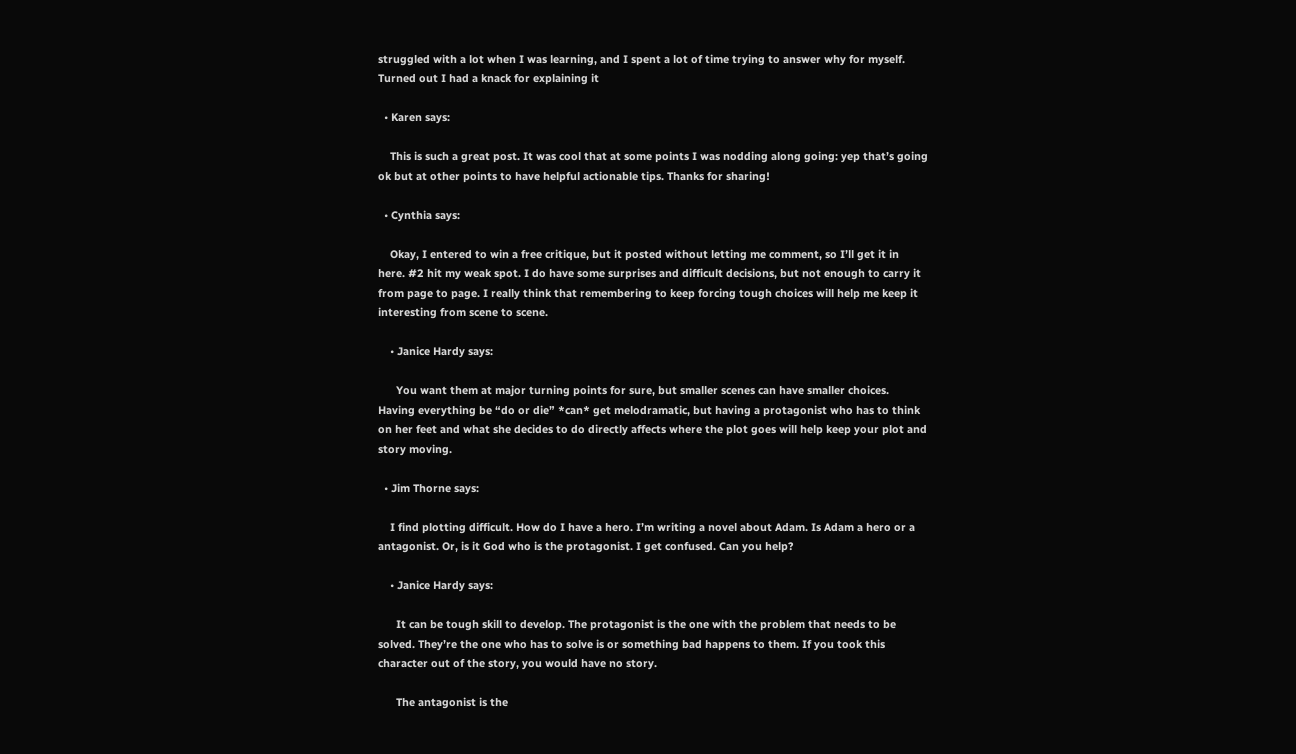struggled with a lot when I was learning, and I spent a lot of time trying to answer why for myself. Turned out I had a knack for explaining it

  • Karen says:

    This is such a great post. It was cool that at some points I was nodding along going: yep that’s going ok but at other points to have helpful actionable tips. Thanks for sharing!

  • Cynthia says:

    Okay, I entered to win a free critique, but it posted without letting me comment, so I’ll get it in here. #2 hit my weak spot. I do have some surprises and difficult decisions, but not enough to carry it from page to page. I really think that remembering to keep forcing tough choices will help me keep it interesting from scene to scene.

    • Janice Hardy says:

      You want them at major turning points for sure, but smaller scenes can have smaller choices. Having everything be “do or die” *can* get melodramatic, but having a protagonist who has to think on her feet and what she decides to do directly affects where the plot goes will help keep your plot and story moving.

  • Jim Thorne says:

    I find plotting difficult. How do I have a hero. I’m writing a novel about Adam. Is Adam a hero or a antagonist. Or, is it God who is the protagonist. I get confused. Can you help?

    • Janice Hardy says:

      It can be tough skill to develop. The protagonist is the one with the problem that needs to be solved. They’re the one who has to solve is or something bad happens to them. If you took this character out of the story, you would have no story.

      The antagonist is the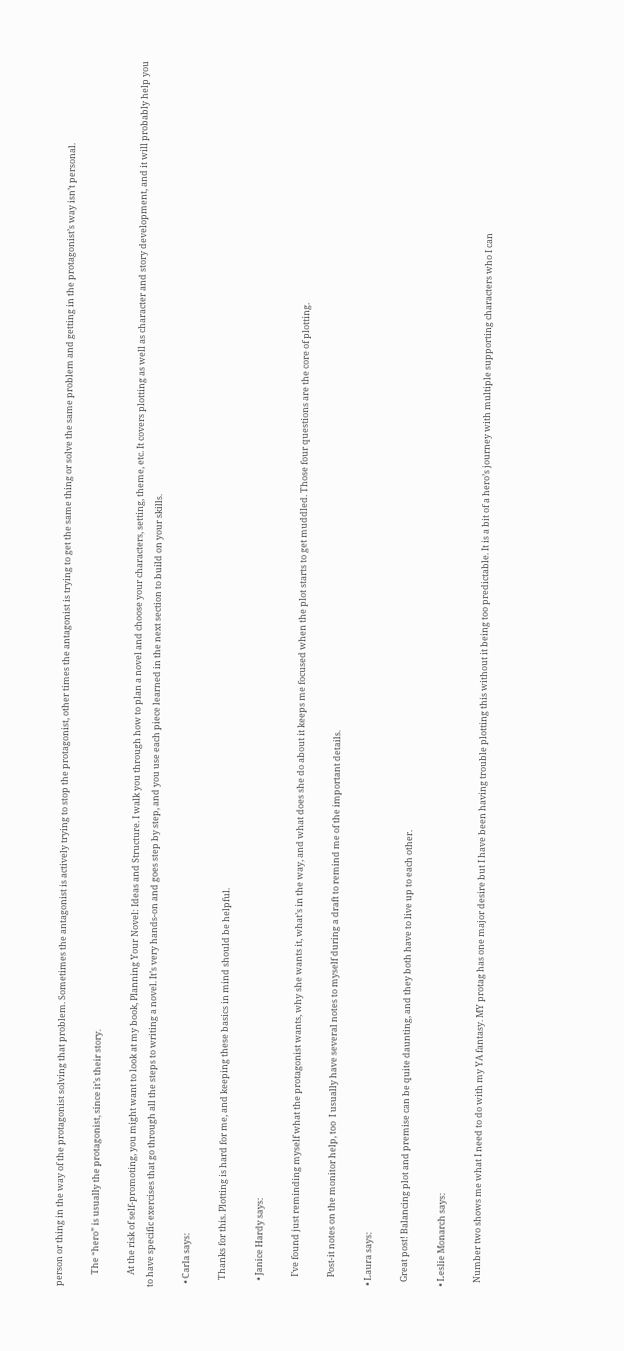person or thing in the way of the protagonist solving that problem. Sometimes the antagonist is actively trying to stop the protagonist, other times the antagonist is trying to get the same thing or solve the same problem and getting in the protagonist’s way isn’t personal.

      The “hero” is usually the protagonist, since it’s their story.

      At the risk of self-promoting, you might want to look at my book, Planning Your Novel: Ideas and Structure. I walk you through how to plan a novel and choose your characters, setting, theme, etc. It covers plotting as well as character and story development, and it will probably help you to have specific exercises that go through all the steps to writing a novel. It’s very hands-on and goes step by step, and you use each piece learned in the next section to build on your skills.

  • Carla says:

    Thanks for this. Plotting is hard for me, and keeping these basics in mind should be helpful.

    • Janice Hardy says:

      I’ve found just reminding myself what the protagonist wants, why she wants it, what’s in the way, and what does she do about it keeps me focused when the plot starts to get muddled. Those four questions are the core of plotting.

      Post-it notes on the monitor help, too  I usually have several notes to myself during a draft to remind me of the important details.

  • Laura says:

    Great post! Balancing plot and premise can be quite daunting, and they both have to live up to each other.

  • Leslie Monarch says:

    Number two shows me what I need to do with my YA fantasy. MY protag has one major desire but I have been having trouble plotting this without it being too predictable. It is a bit of a hero’s journey with multiple supporting characters who I can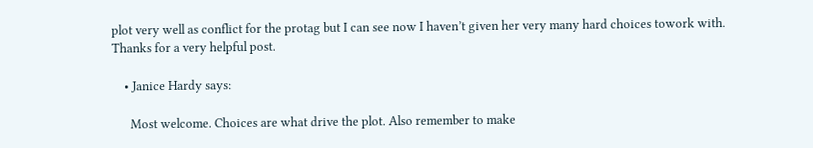plot very well as conflict for the protag but I can see now I haven’t given her very many hard choices towork with. Thanks for a very helpful post.

    • Janice Hardy says:

      Most welcome. Choices are what drive the plot. Also remember to make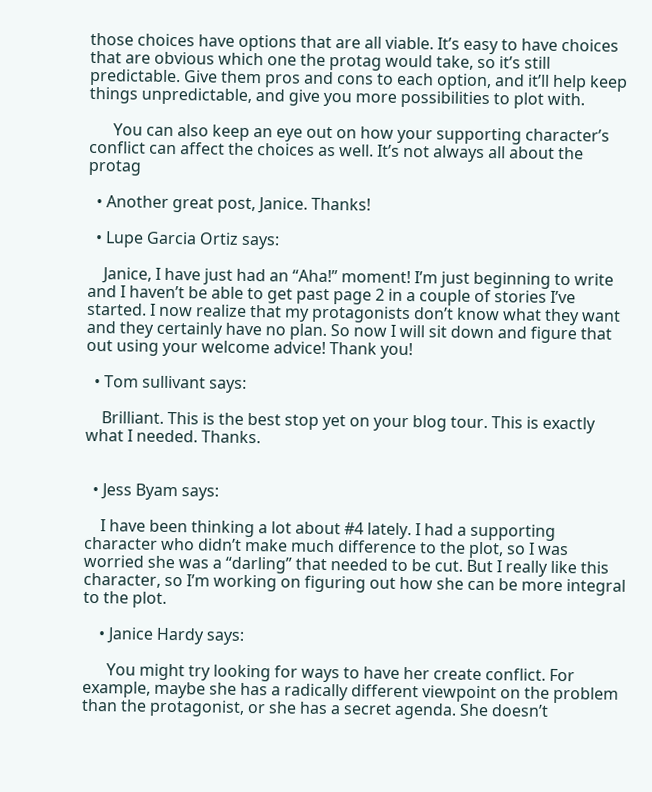those choices have options that are all viable. It’s easy to have choices that are obvious which one the protag would take, so it’s still predictable. Give them pros and cons to each option, and it’ll help keep things unpredictable, and give you more possibilities to plot with.

      You can also keep an eye out on how your supporting character’s conflict can affect the choices as well. It’s not always all about the protag

  • Another great post, Janice. Thanks!

  • Lupe Garcia Ortiz says:

    Janice, I have just had an “Aha!” moment! I’m just beginning to write and I haven’t be able to get past page 2 in a couple of stories I’ve started. I now realize that my protagonists don’t know what they want and they certainly have no plan. So now I will sit down and figure that out using your welcome advice! Thank you!

  • Tom sullivant says:

    Brilliant. This is the best stop yet on your blog tour. This is exactly what I needed. Thanks.


  • Jess Byam says:

    I have been thinking a lot about #4 lately. I had a supporting character who didn’t make much difference to the plot, so I was worried she was a “darling” that needed to be cut. But I really like this character, so I’m working on figuring out how she can be more integral to the plot.

    • Janice Hardy says:

      You might try looking for ways to have her create conflict. For example, maybe she has a radically different viewpoint on the problem than the protagonist, or she has a secret agenda. She doesn’t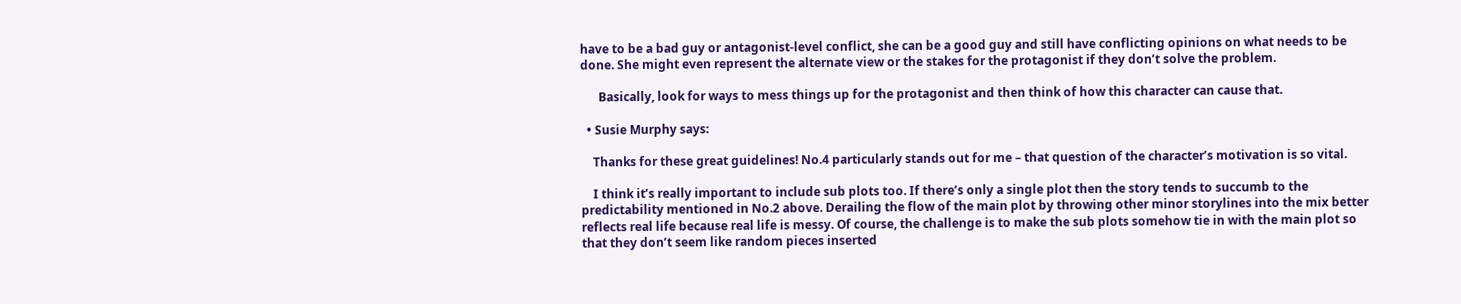have to be a bad guy or antagonist-level conflict, she can be a good guy and still have conflicting opinions on what needs to be done. She might even represent the alternate view or the stakes for the protagonist if they don’t solve the problem.

      Basically, look for ways to mess things up for the protagonist and then think of how this character can cause that.

  • Susie Murphy says:

    Thanks for these great guidelines! No.4 particularly stands out for me – that question of the character’s motivation is so vital.

    I think it’s really important to include sub plots too. If there’s only a single plot then the story tends to succumb to the predictability mentioned in No.2 above. Derailing the flow of the main plot by throwing other minor storylines into the mix better reflects real life because real life is messy. Of course, the challenge is to make the sub plots somehow tie in with the main plot so that they don’t seem like random pieces inserted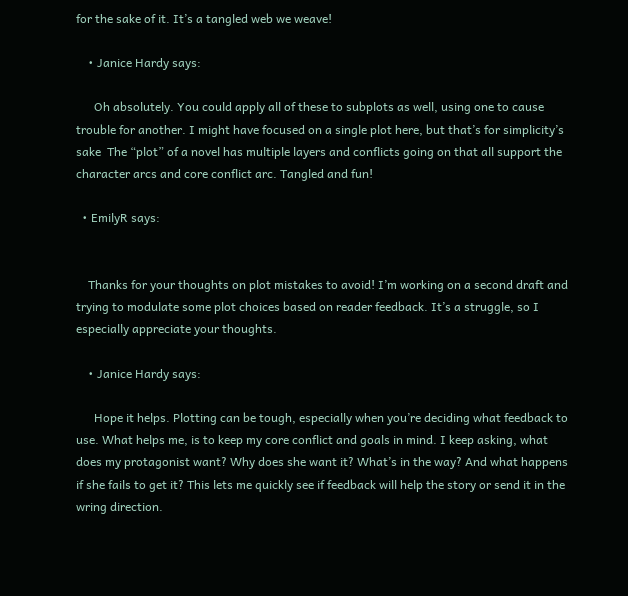for the sake of it. It’s a tangled web we weave!

    • Janice Hardy says:

      Oh absolutely. You could apply all of these to subplots as well, using one to cause trouble for another. I might have focused on a single plot here, but that’s for simplicity’s sake  The “plot” of a novel has multiple layers and conflicts going on that all support the character arcs and core conflict arc. Tangled and fun!

  • EmilyR says:


    Thanks for your thoughts on plot mistakes to avoid! I’m working on a second draft and trying to modulate some plot choices based on reader feedback. It’s a struggle, so I especially appreciate your thoughts.

    • Janice Hardy says:

      Hope it helps. Plotting can be tough, especially when you’re deciding what feedback to use. What helps me, is to keep my core conflict and goals in mind. I keep asking, what does my protagonist want? Why does she want it? What’s in the way? And what happens if she fails to get it? This lets me quickly see if feedback will help the story or send it in the wring direction.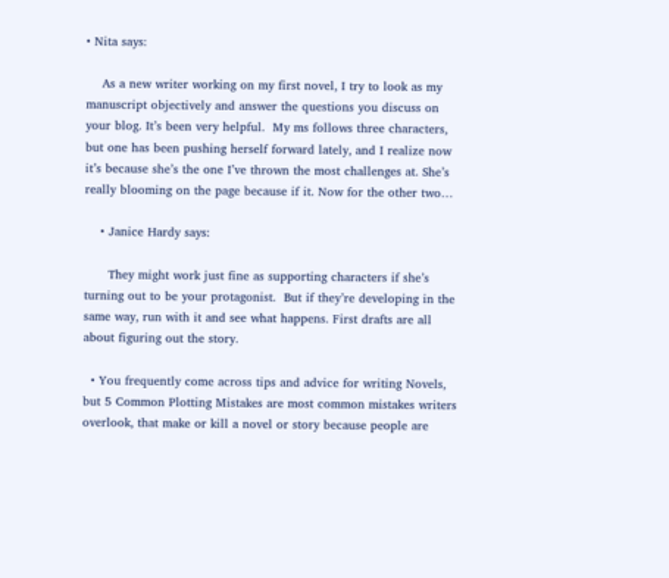• Nita says:

    As a new writer working on my first novel, I try to look as my manuscript objectively and answer the questions you discuss on your blog. It’s been very helpful.  My ms follows three characters, but one has been pushing herself forward lately, and I realize now it’s because she’s the one I’ve thrown the most challenges at. She’s really blooming on the page because if it. Now for the other two…

    • Janice Hardy says:

      They might work just fine as supporting characters if she’s turning out to be your protagonist.  But if they’re developing in the same way, run with it and see what happens. First drafts are all about figuring out the story.

  • You frequently come across tips and advice for writing Novels, but 5 Common Plotting Mistakes are most common mistakes writers overlook, that make or kill a novel or story because people are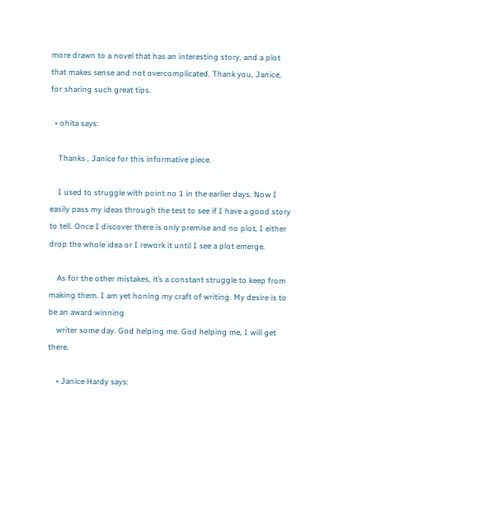more drawn to a novel that has an interesting story, and a plot that makes sense and not overcomplicated. Thank you, Janice, for sharing such great tips.

  • ohita says:

    Thanks , Janice for this informative piece.

    I used to struggle with point no 1 in the earlier days. Now I easily pass my ideas through the test to see if I have a good story to tell. Once I discover there is only premise and no plot, I either drop the whole idea or I rework it until I see a plot emerge.

    As for the other mistakes, it’s a constant struggle to keep from making them. I am yet honing my craft of writing. My desire is to be an award winning
    writer some day. God helping me. God helping me, I will get there.

    • Janice Hardy says: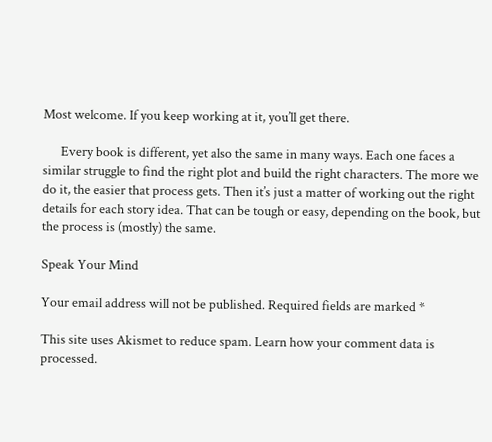Most welcome. If you keep working at it, you’ll get there.

      Every book is different, yet also the same in many ways. Each one faces a similar struggle to find the right plot and build the right characters. The more we do it, the easier that process gets. Then it’s just a matter of working out the right details for each story idea. That can be tough or easy, depending on the book, but the process is (mostly) the same.

Speak Your Mind

Your email address will not be published. Required fields are marked *

This site uses Akismet to reduce spam. Learn how your comment data is processed.